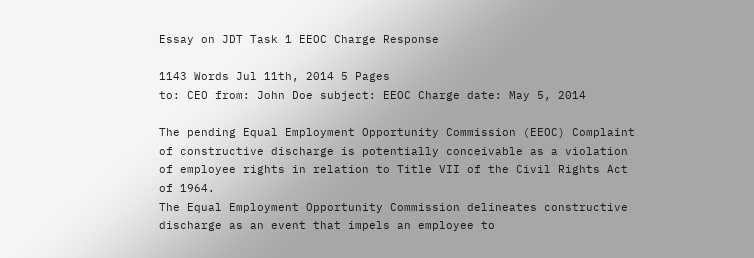Essay on JDT Task 1 EEOC Charge Response

1143 Words Jul 11th, 2014 5 Pages
to: CEO from: John Doe subject: EEOC Charge date: May 5, 2014

The pending Equal Employment Opportunity Commission (EEOC) Complaint of constructive discharge is potentially conceivable as a violation of employee rights in relation to Title VII of the Civil Rights Act of 1964.
The Equal Employment Opportunity Commission delineates constructive discharge as an event that impels an employee to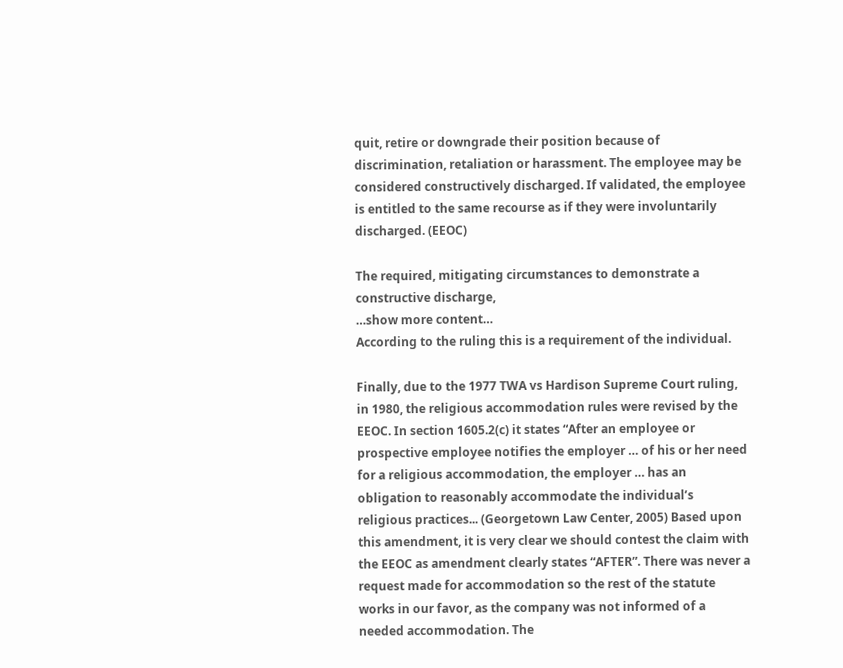quit, retire or downgrade their position because of discrimination, retaliation or harassment. The employee may be considered constructively discharged. If validated, the employee is entitled to the same recourse as if they were involuntarily discharged. (EEOC)

The required, mitigating circumstances to demonstrate a constructive discharge,
…show more content…
According to the ruling this is a requirement of the individual.

Finally, due to the 1977 TWA vs Hardison Supreme Court ruling, in 1980, the religious accommodation rules were revised by the EEOC. In section 1605.2(c) it states “After an employee or prospective employee notifies the employer … of his or her need for a religious accommodation, the employer … has an obligation to reasonably accommodate the individual’s religious practices... (Georgetown Law Center, 2005) Based upon this amendment, it is very clear we should contest the claim with the EEOC as amendment clearly states “AFTER”. There was never a request made for accommodation so the rest of the statute works in our favor, as the company was not informed of a needed accommodation. The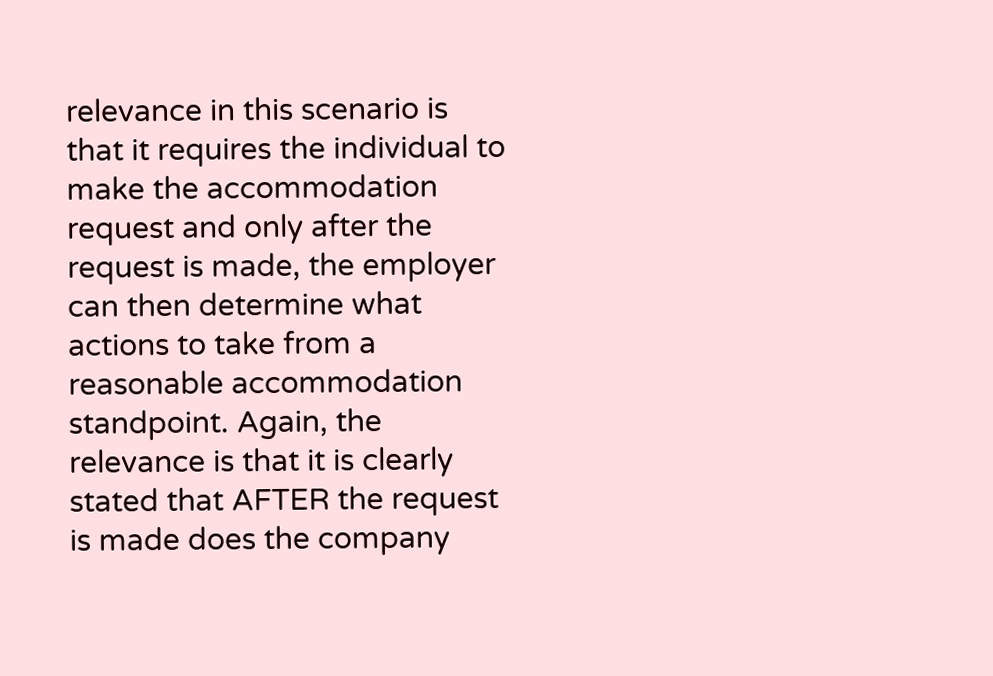relevance in this scenario is that it requires the individual to make the accommodation request and only after the request is made, the employer can then determine what actions to take from a reasonable accommodation standpoint. Again, the relevance is that it is clearly stated that AFTER the request is made does the company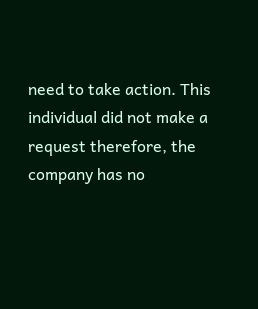need to take action. This individual did not make a request therefore, the company has no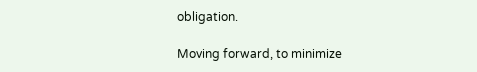obligation.

Moving forward, to minimize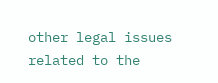other legal issues related to the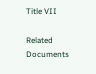Title VII

Related Documents